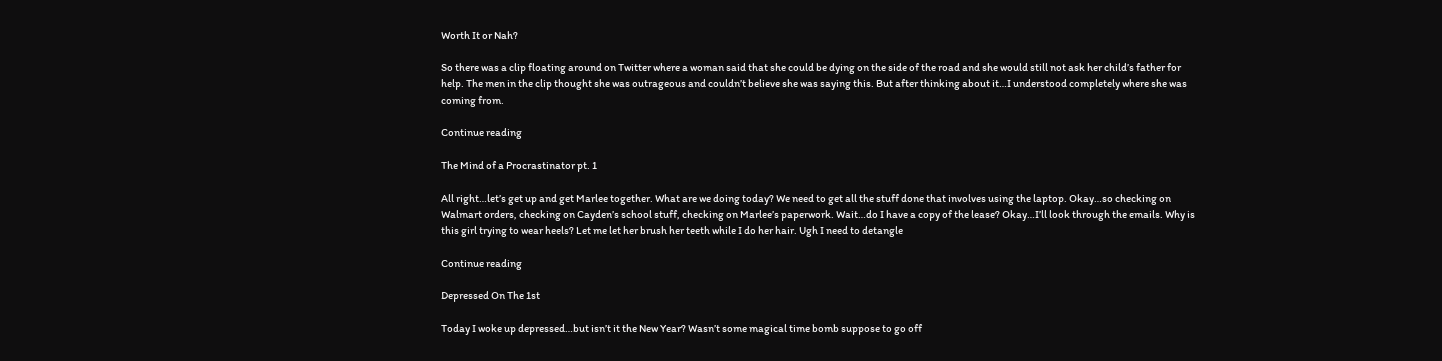Worth It or Nah?

So there was a clip floating around on Twitter where a woman said that she could be dying on the side of the road and she would still not ask her child’s father for help. The men in the clip thought she was outrageous and couldn’t believe she was saying this. But after thinking about it…I understood completely where she was coming from.

Continue reading

The Mind of a Procrastinator pt. 1

All right…let’s get up and get Marlee together. What are we doing today? We need to get all the stuff done that involves using the laptop. Okay…so checking on Walmart orders, checking on Cayden’s school stuff, checking on Marlee’s paperwork. Wait…do I have a copy of the lease? Okay…I’ll look through the emails. Why is this girl trying to wear heels? Let me let her brush her teeth while I do her hair. Ugh I need to detangle

Continue reading

Depressed On The 1st

Today I woke up depressed…but isn’t it the New Year? Wasn’t some magical time bomb suppose to go off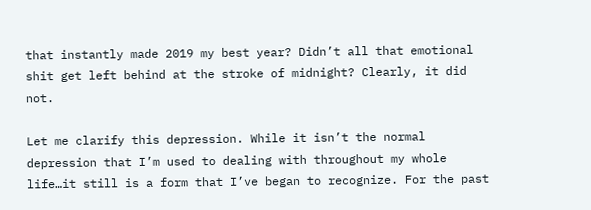that instantly made 2019 my best year? Didn’t all that emotional shit get left behind at the stroke of midnight? Clearly, it did not.

Let me clarify this depression. While it isn’t the normal depression that I’m used to dealing with throughout my whole life…it still is a form that I’ve began to recognize. For the past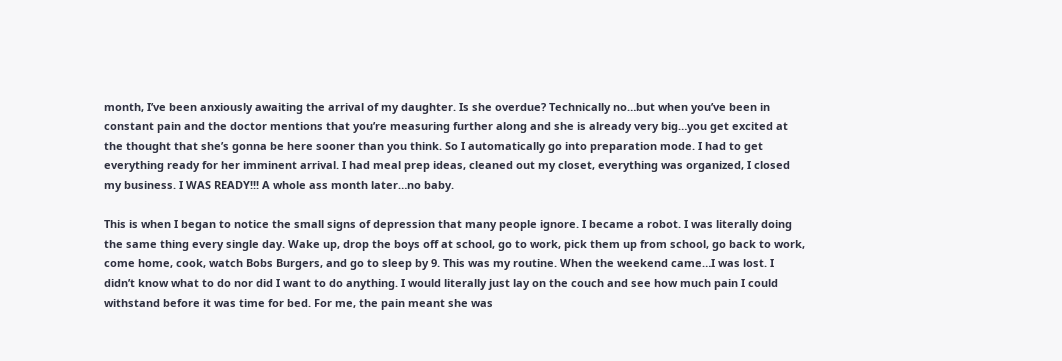month, I’ve been anxiously awaiting the arrival of my daughter. Is she overdue? Technically no…but when you’ve been in constant pain and the doctor mentions that you’re measuring further along and she is already very big…you get excited at the thought that she’s gonna be here sooner than you think. So I automatically go into preparation mode. I had to get everything ready for her imminent arrival. I had meal prep ideas, cleaned out my closet, everything was organized, I closed my business. I WAS READY!!! A whole ass month later…no baby.

This is when I began to notice the small signs of depression that many people ignore. I became a robot. I was literally doing the same thing every single day. Wake up, drop the boys off at school, go to work, pick them up from school, go back to work, come home, cook, watch Bobs Burgers, and go to sleep by 9. This was my routine. When the weekend came…I was lost. I didn’t know what to do nor did I want to do anything. I would literally just lay on the couch and see how much pain I could withstand before it was time for bed. For me, the pain meant she was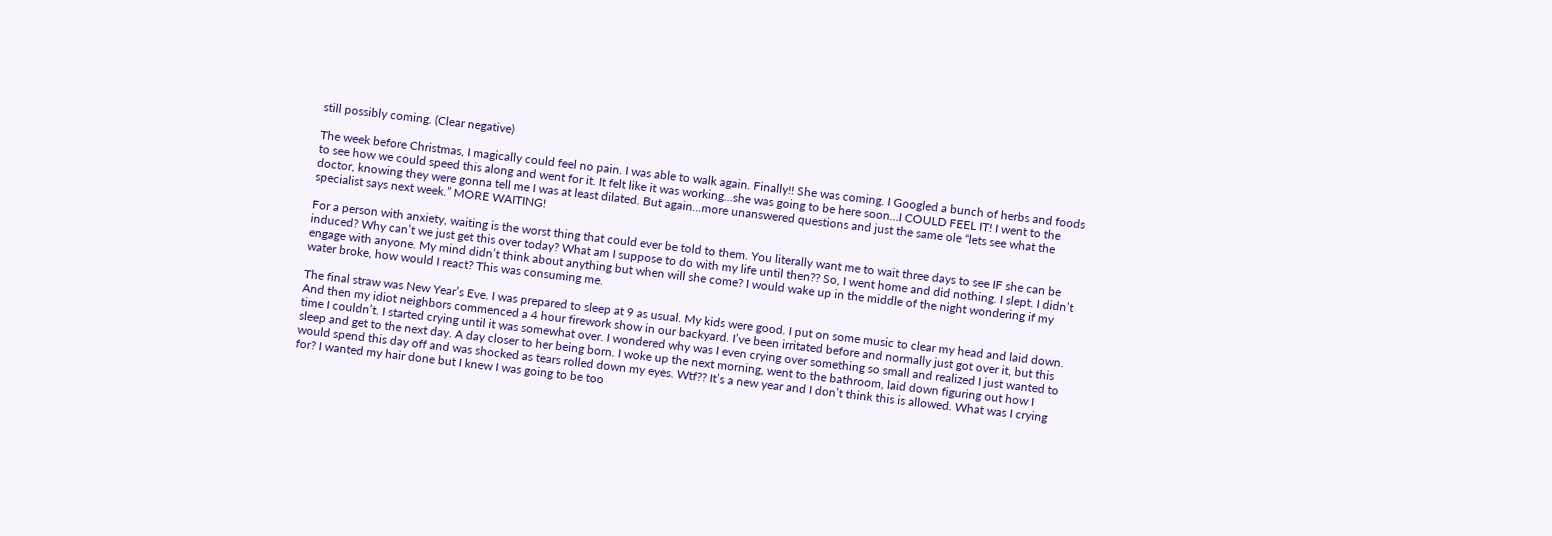still possibly coming. (Clear negative)

The week before Christmas, I magically could feel no pain. I was able to walk again. Finally!! She was coming. I Googled a bunch of herbs and foods to see how we could speed this along and went for it. It felt like it was working…she was going to be here soon…I COULD FEEL IT! I went to the doctor, knowing they were gonna tell me I was at least dilated. But again…more unanswered questions and just the same ole “lets see what the specialist says next week.” MORE WAITING!

For a person with anxiety, waiting is the worst thing that could ever be told to them. You literally want me to wait three days to see IF she can be induced? Why can’t we just get this over today? What am I suppose to do with my life until then?? So, I went home and did nothing. I slept. I didn’t engage with anyone. My mind didn’t think about anything but when will she come? I would wake up in the middle of the night wondering if my water broke, how would I react? This was consuming me.

The final straw was New Year’s Eve. I was prepared to sleep at 9 as usual. My kids were good. I put on some music to clear my head and laid down. And then my idiot neighbors commenced a 4 hour firework show in our backyard. I’ve been irritated before and normally just got over it, but this time I couldn’t. I started crying until it was somewhat over. I wondered why was I even crying over something so small and realized I just wanted to sleep and get to the next day. A day closer to her being born. I woke up the next morning, went to the bathroom, laid down figuring out how I would spend this day off and was shocked as tears rolled down my eyes. Wtf?? It’s a new year and I don’t think this is allowed. What was I crying for? I wanted my hair done but I knew I was going to be too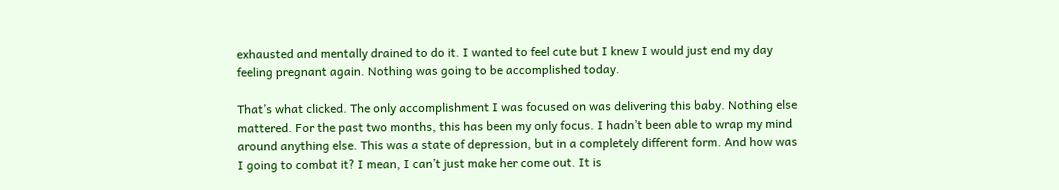exhausted and mentally drained to do it. I wanted to feel cute but I knew I would just end my day feeling pregnant again. Nothing was going to be accomplished today.

That’s what clicked. The only accomplishment I was focused on was delivering this baby. Nothing else mattered. For the past two months, this has been my only focus. I hadn’t been able to wrap my mind around anything else. This was a state of depression, but in a completely different form. And how was I going to combat it? I mean, I can’t just make her come out. It is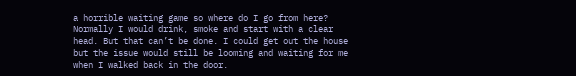a horrible waiting game so where do I go from here? Normally I would drink, smoke and start with a clear head. But that can’t be done. I could get out the house but the issue would still be looming and waiting for me when I walked back in the door.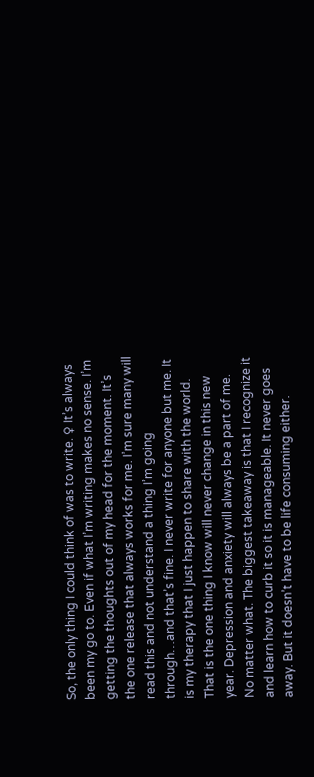So, the only thing I could think of was to write. ♀ It’s always been my go to. Even if what I’m writing makes no sense. I’m getting the thoughts out of my head for the moment. It’s the one release that always works for me. I’m sure many will read this and not understand a thing I’m going through…and that’s fine. I never write for anyone but me. It is my therapy that I just happen to share with the world. That is the one thing I know will never change in this new year. Depression and anxiety will always be a part of me. No matter what. The biggest takeaway is that I recognize it and learn how to curb it so it is manageable. It never goes away. But it doesn’t have to be life consuming either.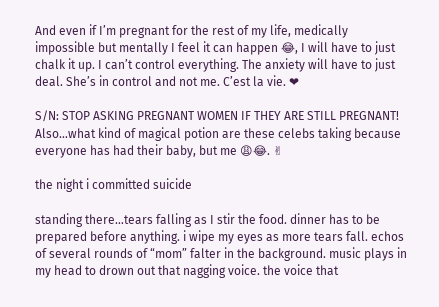And even if I’m pregnant for the rest of my life, medically impossible but mentally I feel it can happen 😂, I will have to just chalk it up. I can’t control everything. The anxiety will have to just deal. She’s in control and not me. C’est la vie. ❤

S/N: STOP ASKING PREGNANT WOMEN IF THEY ARE STILL PREGNANT! Also…what kind of magical potion are these celebs taking because everyone has had their baby, but me 😩😂. ✌

the night i committed suicide

standing there…tears falling as I stir the food. dinner has to be prepared before anything. i wipe my eyes as more tears fall. echos of several rounds of “mom” falter in the background. music plays in my head to drown out that nagging voice. the voice that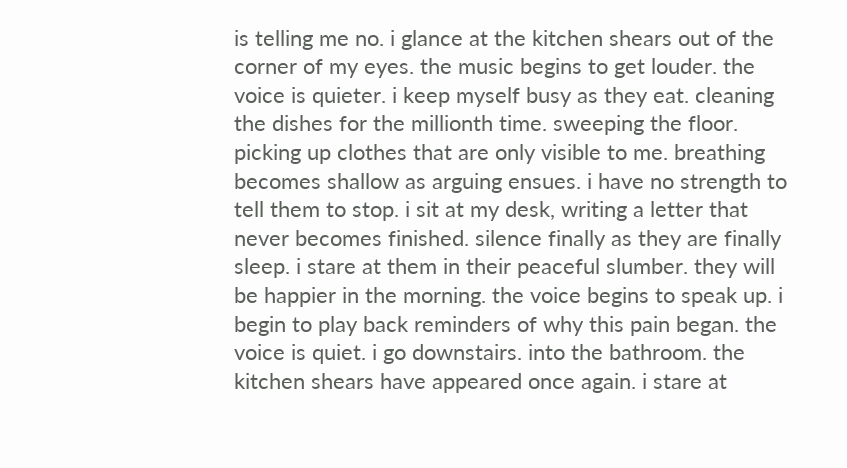is telling me no. i glance at the kitchen shears out of the corner of my eyes. the music begins to get louder. the voice is quieter. i keep myself busy as they eat. cleaning the dishes for the millionth time. sweeping the floor. picking up clothes that are only visible to me. breathing becomes shallow as arguing ensues. i have no strength to tell them to stop. i sit at my desk, writing a letter that never becomes finished. silence finally as they are finally sleep. i stare at them in their peaceful slumber. they will be happier in the morning. the voice begins to speak up. i begin to play back reminders of why this pain began. the voice is quiet. i go downstairs. into the bathroom. the kitchen shears have appeared once again. i stare at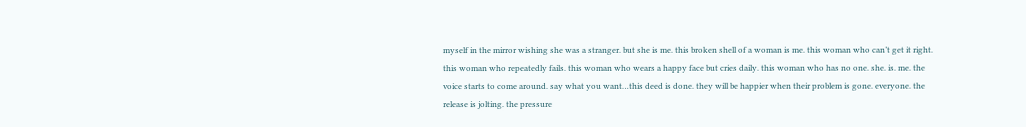myself in the mirror wishing she was a stranger. but she is me. this broken shell of a woman is me. this woman who can’t get it right. this woman who repeatedly fails. this woman who wears a happy face but cries daily. this woman who has no one. she. is. me. the voice starts to come around. say what you want…this deed is done. they will be happier when their problem is gone. everyone. the release is jolting. the pressure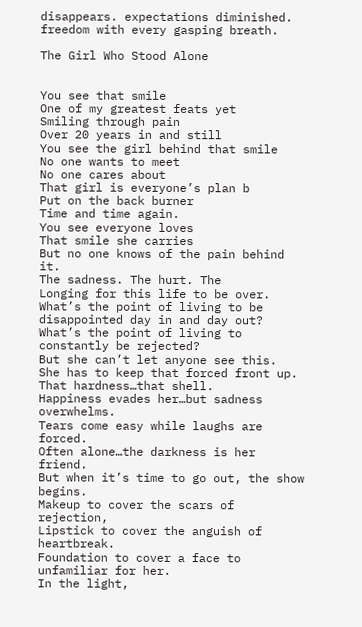disappears. expectations diminished. freedom with every gasping breath.

The Girl Who Stood Alone


You see that smile
One of my greatest feats yet
Smiling through pain
Over 20 years in and still
You see the girl behind that smile
No one wants to meet
No one cares about
That girl is everyone’s plan b
Put on the back burner
Time and time again.
You see everyone loves
That smile she carries
But no one knows of the pain behind it.
The sadness. The hurt. The
Longing for this life to be over.
What’s the point of living to be disappointed day in and day out?
What’s the point of living to constantly be rejected?
But she can’t let anyone see this.
She has to keep that forced front up.
That hardness…that shell.
Happiness evades her…but sadness overwhelms.
Tears come easy while laughs are forced.
Often alone…the darkness is her friend.
But when it’s time to go out, the show begins.
Makeup to cover the scars of rejection,
Lipstick to cover the anguish of heartbreak.
Foundation to cover a face to unfamiliar for her.
In the light,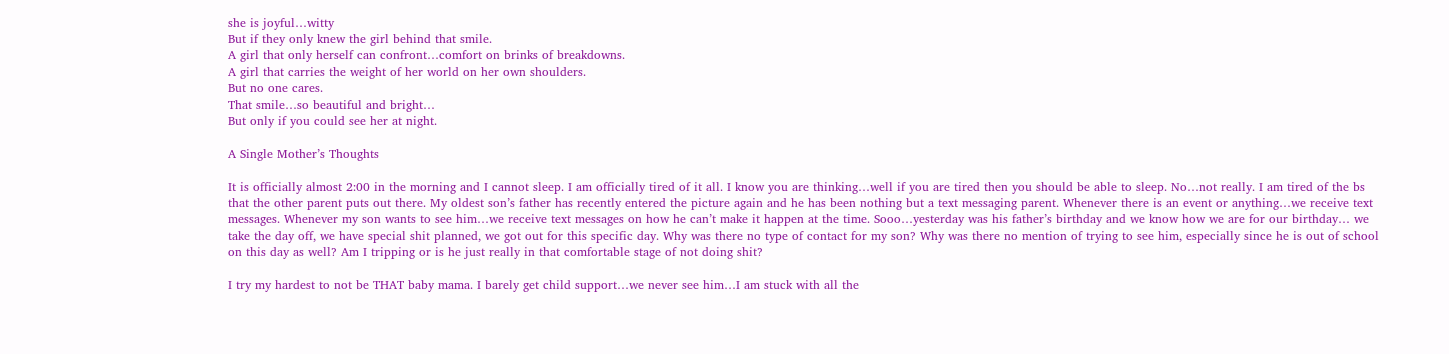she is joyful…witty
But if they only knew the girl behind that smile.
A girl that only herself can confront…comfort on brinks of breakdowns.
A girl that carries the weight of her world on her own shoulders.
But no one cares.
That smile…so beautiful and bright…
But only if you could see her at night.

A Single Mother’s Thoughts

It is officially almost 2:00 in the morning and I cannot sleep. I am officially tired of it all. I know you are thinking…well if you are tired then you should be able to sleep. No…not really. I am tired of the bs that the other parent puts out there. My oldest son’s father has recently entered the picture again and he has been nothing but a text messaging parent. Whenever there is an event or anything…we receive text messages. Whenever my son wants to see him…we receive text messages on how he can’t make it happen at the time. Sooo…yesterday was his father’s birthday and we know how we are for our birthday… we take the day off, we have special shit planned, we got out for this specific day. Why was there no type of contact for my son? Why was there no mention of trying to see him, especially since he is out of school on this day as well? Am I tripping or is he just really in that comfortable stage of not doing shit?

I try my hardest to not be THAT baby mama. I barely get child support…we never see him…I am stuck with all the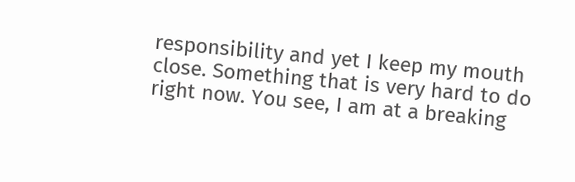responsibility and yet I keep my mouth close. Something that is very hard to do right now. You see, I am at a breaking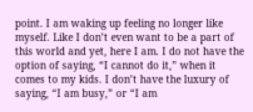point. I am waking up feeling no longer like myself. Like I don’t even want to be a part of this world and yet, here I am. I do not have the option of saying, “I cannot do it,” when it comes to my kids. I don’t have the luxury of saying, “I am busy,” or “I am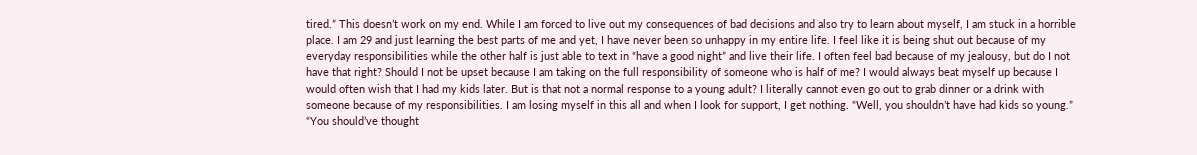tired.” This doesn’t work on my end. While I am forced to live out my consequences of bad decisions and also try to learn about myself, I am stuck in a horrible place. I am 29 and just learning the best parts of me and yet, I have never been so unhappy in my entire life. I feel like it is being shut out because of my everyday responsibilities while the other half is just able to text in “have a good night” and live their life. I often feel bad because of my jealousy, but do I not have that right? Should I not be upset because I am taking on the full responsibility of someone who is half of me? I would always beat myself up because I would often wish that I had my kids later. But is that not a normal response to a young adult? I literally cannot even go out to grab dinner or a drink with someone because of my responsibilities. I am losing myself in this all and when I look for support, I get nothing. “Well, you shouldn’t have had kids so young.” “You should’ve thought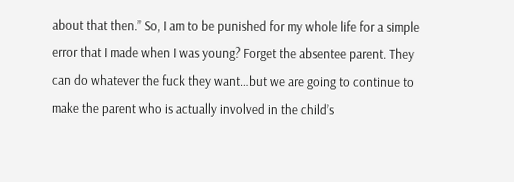about that then.” So, I am to be punished for my whole life for a simple error that I made when I was young? Forget the absentee parent. They can do whatever the fuck they want…but we are going to continue to make the parent who is actually involved in the child’s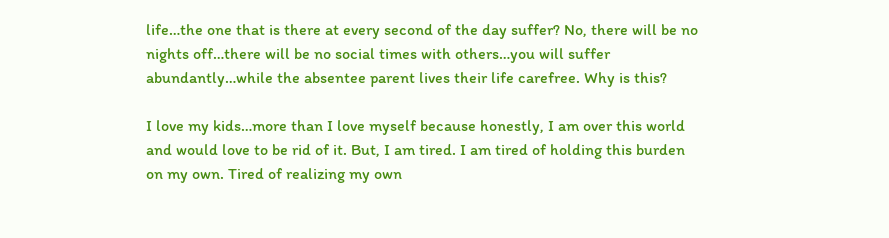life…the one that is there at every second of the day suffer? No, there will be no nights off…there will be no social times with others…you will suffer abundantly…while the absentee parent lives their life carefree. Why is this?

I love my kids…more than I love myself because honestly, I am over this world and would love to be rid of it. But, I am tired. I am tired of holding this burden on my own. Tired of realizing my own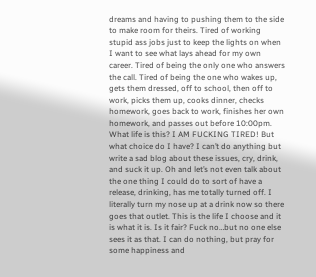dreams and having to pushing them to the side to make room for theirs. Tired of working stupid ass jobs just to keep the lights on when I want to see what lays ahead for my own career. Tired of being the only one who answers the call. Tired of being the one who wakes up, gets them dressed, off to school, then off to work, picks them up, cooks dinner, checks homework, goes back to work, finishes her own homework, and passes out before 10:00pm. What life is this? I AM FUCKING TIRED! But what choice do I have? I can’t do anything but write a sad blog about these issues, cry, drink, and suck it up. Oh and let’s not even talk about the one thing I could do to sort of have a release, drinking, has me totally turned off. I literally turn my nose up at a drink now so there goes that outlet. This is the life I choose and it is what it is. Is it fair? Fuck no…but no one else sees it as that. I can do nothing, but pray for some happiness and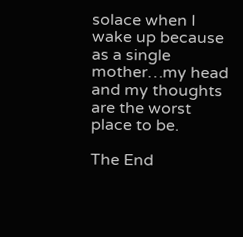solace when I wake up because as a single mother…my head and my thoughts are the worst place to be.

The End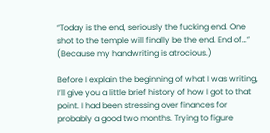“Today is the end, seriously the fucking end. One shot to the temple will finally be the end. End of…” (Because my handwriting is atrocious.)

Before I explain the beginning of what I was writing, I’ll give you a little brief history of how I got to that point. I had been stressing over finances for probably a good two months. Trying to figure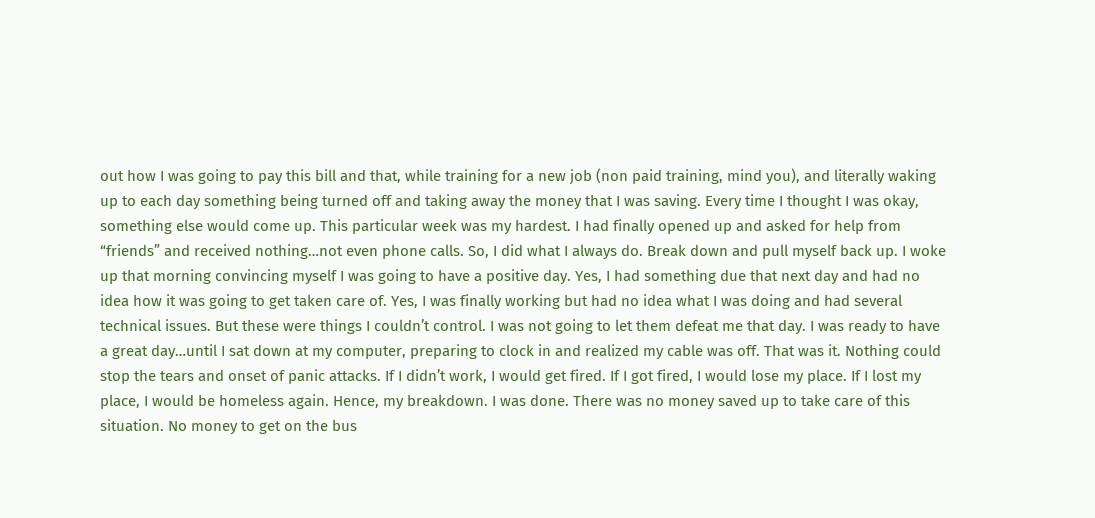out how I was going to pay this bill and that, while training for a new job (non paid training, mind you), and literally waking up to each day something being turned off and taking away the money that I was saving. Every time I thought I was okay, something else would come up. This particular week was my hardest. I had finally opened up and asked for help from “friends” and received nothing…not even phone calls. So, I did what I always do. Break down and pull myself back up. I woke up that morning convincing myself I was going to have a positive day. Yes, I had something due that next day and had no idea how it was going to get taken care of. Yes, I was finally working but had no idea what I was doing and had several technical issues. But these were things I couldn’t control. I was not going to let them defeat me that day. I was ready to have a great day…until I sat down at my computer, preparing to clock in and realized my cable was off. That was it. Nothing could stop the tears and onset of panic attacks. If I didn’t work, I would get fired. If I got fired, I would lose my place. If I lost my place, I would be homeless again. Hence, my breakdown. I was done. There was no money saved up to take care of this situation. No money to get on the bus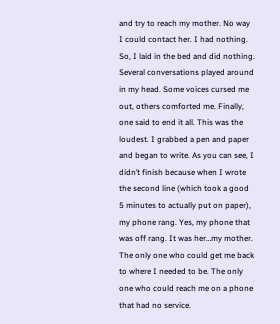and try to reach my mother. No way I could contact her. I had nothing. So, I laid in the bed and did nothing. Several conversations played around in my head. Some voices cursed me out, others comforted me. Finally, one said to end it all. This was the loudest. I grabbed a pen and paper and began to write. As you can see, I didn’t finish because when I wrote the second line (which took a good 5 minutes to actually put on paper), my phone rang. Yes, my phone that was off rang. It was her…my mother. The only one who could get me back to where I needed to be. The only one who could reach me on a phone that had no service.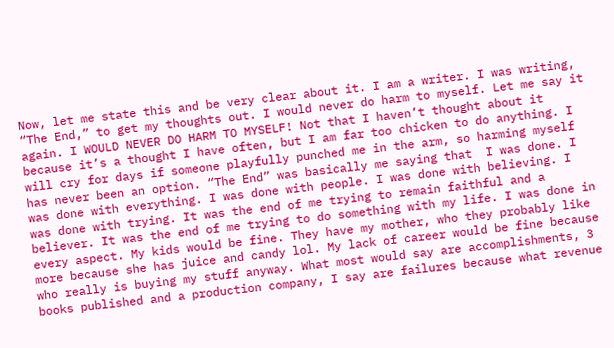Now, let me state this and be very clear about it. I am a writer. I was writing, “The End,” to get my thoughts out. I would never do harm to myself. Let me say it again. I WOULD NEVER DO HARM TO MYSELF! Not that I haven’t thought about it because it’s a thought I have often, but I am far too chicken to do anything. I will cry for days if someone playfully punched me in the arm, so harming myself has never been an option. “The End” was basically me saying that  I was done. I was done with everything. I was done with people. I was done with believing. I was done with trying. It was the end of me trying to remain faithful and a believer. It was the end of me trying to do something with my life. I was done in every aspect. My kids would be fine. They have my mother, who they probably like more because she has juice and candy lol. My lack of career would be fine because who really is buying my stuff anyway. What most would say are accomplishments, 3 books published and a production company, I say are failures because what revenue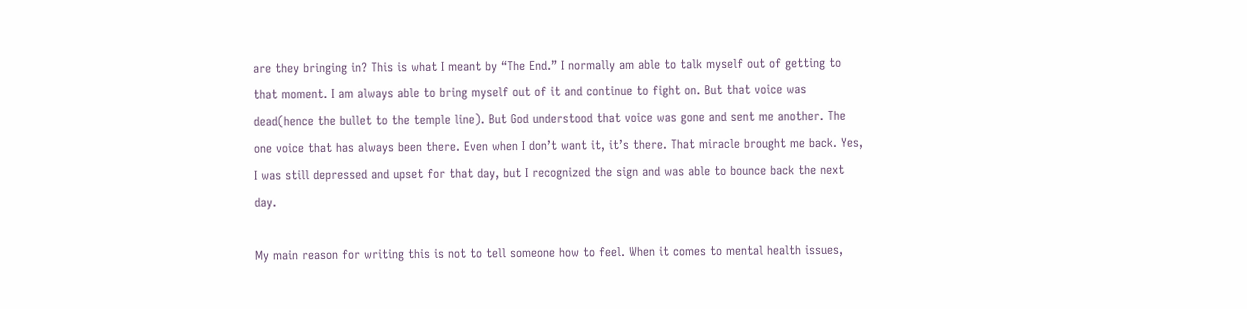are they bringing in? This is what I meant by “The End.” I normally am able to talk myself out of getting to that moment. I am always able to bring myself out of it and continue to fight on. But that voice was dead(hence the bullet to the temple line). But God understood that voice was gone and sent me another. The one voice that has always been there. Even when I don’t want it, it’s there. That miracle brought me back. Yes, I was still depressed and upset for that day, but I recognized the sign and was able to bounce back the next day.

My main reason for writing this is not to tell someone how to feel. When it comes to mental health issues,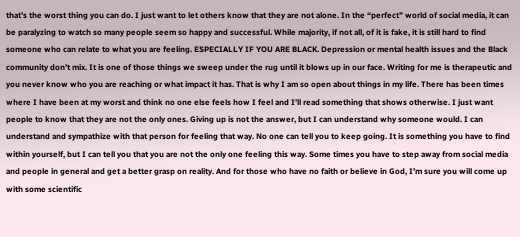that’s the worst thing you can do. I just want to let others know that they are not alone. In the “perfect” world of social media, it can be paralyzing to watch so many people seem so happy and successful. While majority, if not all, of it is fake, it is still hard to find someone who can relate to what you are feeling. ESPECIALLY IF YOU ARE BLACK. Depression or mental health issues and the Black community don’t mix. It is one of those things we sweep under the rug until it blows up in our face. Writing for me is therapeutic and you never know who you are reaching or what impact it has. That is why I am so open about things in my life. There has been times where I have been at my worst and think no one else feels how I feel and I’ll read something that shows otherwise. I just want people to know that they are not the only ones. Giving up is not the answer, but I can understand why someone would. I can understand and sympathize with that person for feeling that way. No one can tell you to keep going. It is something you have to find within yourself, but I can tell you that you are not the only one feeling this way. Some times you have to step away from social media and people in general and get a better grasp on reality. And for those who have no faith or believe in God, I’m sure you will come up with some scientific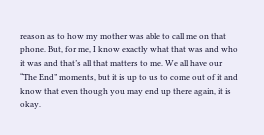reason as to how my mother was able to call me on that phone. But, for me, I know exactly what that was and who it was and that’s all that matters to me. We all have our “The End” moments, but it is up to us to come out of it and know that even though you may end up there again, it is okay.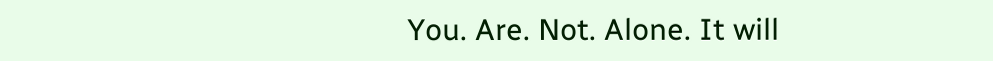You. Are. Not. Alone. It will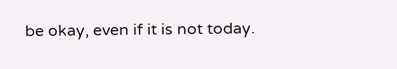be okay, even if it is not today.